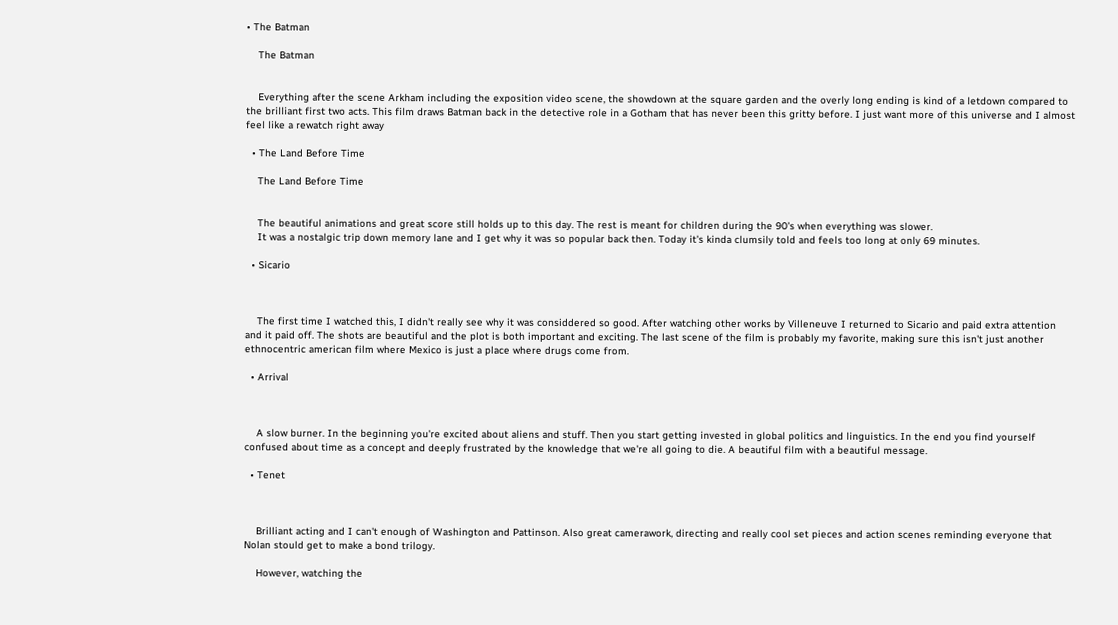• The Batman

    The Batman


    Everything after the scene Arkham including the exposition video scene, the showdown at the square garden and the overly long ending is kind of a letdown compared to the brilliant first two acts. This film draws Batman back in the detective role in a Gotham that has never been this gritty before. I just want more of this universe and I almost feel like a rewatch right away

  • The Land Before Time

    The Land Before Time


    The beautiful animations and great score still holds up to this day. The rest is meant for children during the 90's when everything was slower.
    It was a nostalgic trip down memory lane and I get why it was so popular back then. Today it's kinda clumsily told and feels too long at only 69 minutes.

  • Sicario



    The first time I watched this, I didn't really see why it was considdered so good. After watching other works by Villeneuve I returned to Sicario and paid extra attention and it paid off. The shots are beautiful and the plot is both important and exciting. The last scene of the film is probably my favorite, making sure this isn't just another ethnocentric american film where Mexico is just a place where drugs come from.

  • Arrival



    A slow burner. In the beginning you're excited about aliens and stuff. Then you start getting invested in global politics and linguistics. In the end you find yourself confused about time as a concept and deeply frustrated by the knowledge that we're all going to die. A beautiful film with a beautiful message.

  • Tenet



    Brilliant acting and I can't enough of Washington and Pattinson. Also great camerawork, directing and really cool set pieces and action scenes reminding everyone that Nolan stould get to make a bond trilogy.

    However, watching the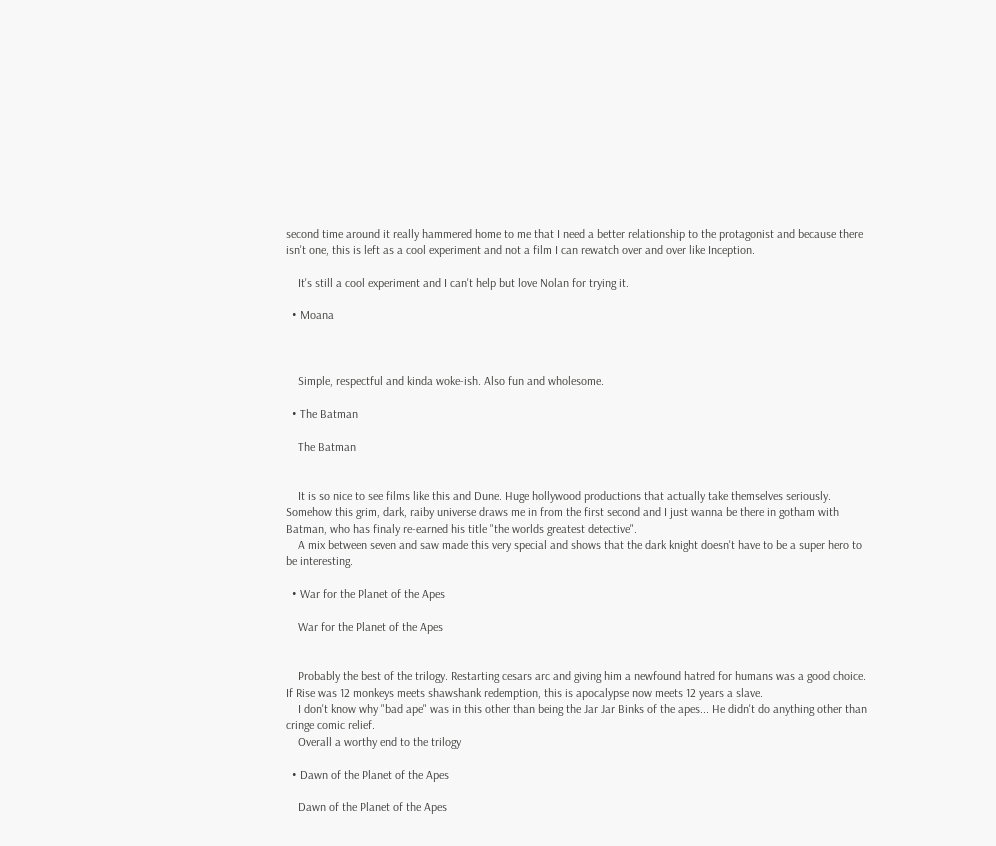second time around it really hammered home to me that I need a better relationship to the protagonist and because there isn't one, this is left as a cool experiment and not a film I can rewatch over and over like Inception.

    It's still a cool experiment and I can't help but love Nolan for trying it.

  • Moana



    Simple, respectful and kinda woke-ish. Also fun and wholesome.

  • The Batman

    The Batman


    It is so nice to see films like this and Dune. Huge hollywood productions that actually take themselves seriously. Somehow this grim, dark, raiby universe draws me in from the first second and I just wanna be there in gotham with Batman, who has finaly re-earned his title "the worlds greatest detective".
    A mix between seven and saw made this very special and shows that the dark knight doesn't have to be a super hero to be interesting.

  • War for the Planet of the Apes

    War for the Planet of the Apes


    Probably the best of the trilogy. Restarting cesars arc and giving him a newfound hatred for humans was a good choice. If Rise was 12 monkeys meets shawshank redemption, this is apocalypse now meets 12 years a slave.
    I don't know why "bad ape" was in this other than being the Jar Jar Binks of the apes... He didn't do anything other than cringe comic relief.
    Overall a worthy end to the trilogy

  • Dawn of the Planet of the Apes

    Dawn of the Planet of the Apes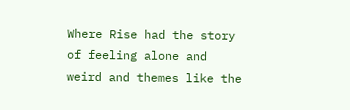Where Rise had the story of feeling alone and weird and themes like the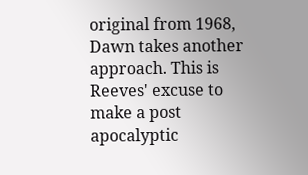original from 1968, Dawn takes another approach. This is Reeves' excuse to make a post apocalyptic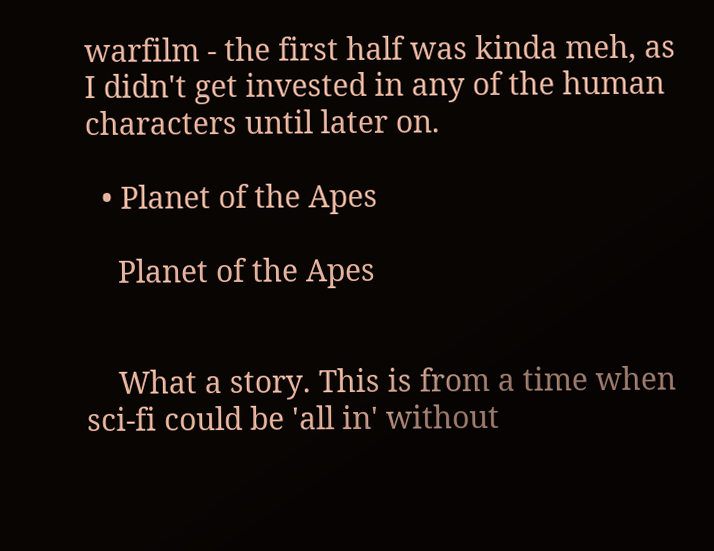warfilm - the first half was kinda meh, as I didn't get invested in any of the human characters until later on.

  • Planet of the Apes

    Planet of the Apes


    What a story. This is from a time when sci-fi could be 'all in' without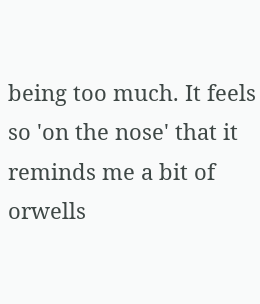being too much. It feels so 'on the nose' that it reminds me a bit of orwells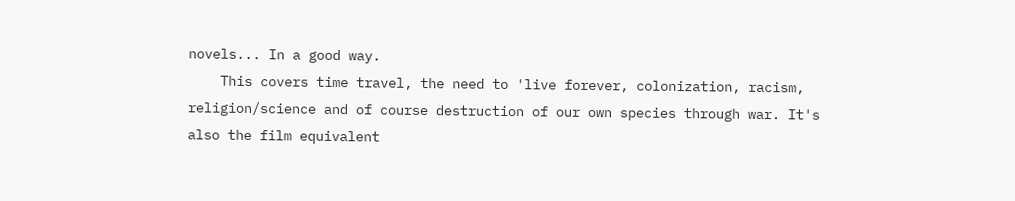novels... In a good way.
    This covers time travel, the need to 'live forever, colonization, racism, religion/science and of course destruction of our own species through war. It's also the film equivalent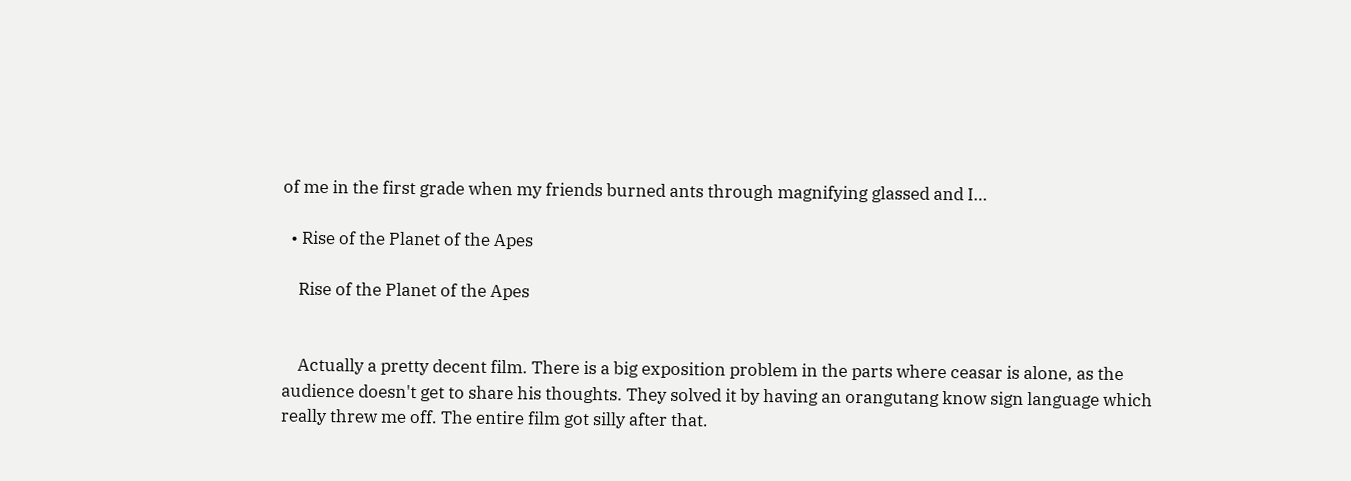of me in the first grade when my friends burned ants through magnifying glassed and I…

  • Rise of the Planet of the Apes

    Rise of the Planet of the Apes


    Actually a pretty decent film. There is a big exposition problem in the parts where ceasar is alone, as the audience doesn't get to share his thoughts. They solved it by having an orangutang know sign language which really threw me off. The entire film got silly after that.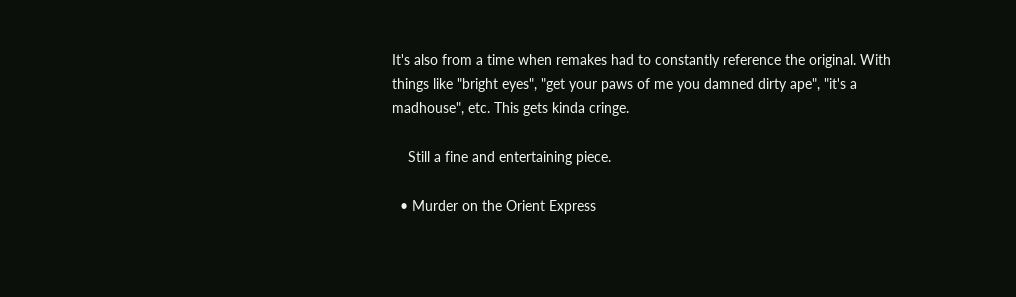It's also from a time when remakes had to constantly reference the original. With things like "bright eyes", "get your paws of me you damned dirty ape", "it's a madhouse", etc. This gets kinda cringe.

    Still a fine and entertaining piece.

  • Murder on the Orient Express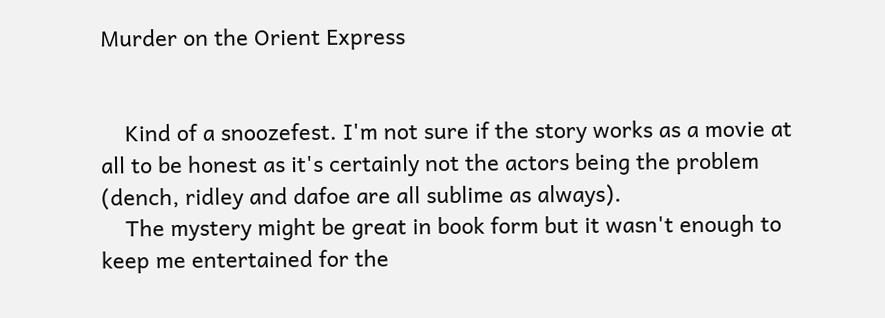Murder on the Orient Express


    Kind of a snoozefest. I'm not sure if the story works as a movie at all to be honest as it's certainly not the actors being the problem (dench, ridley and dafoe are all sublime as always).
    The mystery might be great in book form but it wasn't enough to keep me entertained for the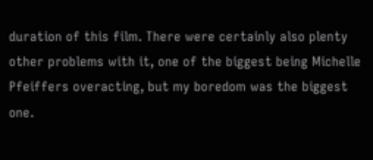duration of this film. There were certainly also plenty other problems with it, one of the biggest being Michelle Pfeiffers overacting, but my boredom was the biggest one.